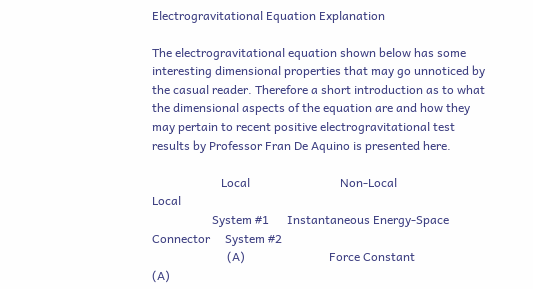Electrogravitational Equation Explanation

The electrogravitational equation shown below has some interesting dimensional properties that may go unnoticed by the casual reader. Therefore a short introduction as to what the dimensional aspects of the equation are and how they may pertain to recent positive electrogravitational test results by Professor Fran De Aquino is presented here.

                       Local                              Non-Local                               Local
                    System #1      Instantaneous Energy-Space Connector     System #2
                         (A)                            Force Constant                              (A)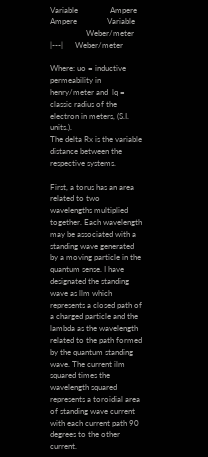Variable                Ampere                  Ampere               Variable
                  Weber/meter     |---|      Weber/meter

Where: uo = inductive permeability in henry/meter and  lq = classic radius of the electron in meters, (S.I. units.).
The delta Rx is the variable distance between the respective systems.

First, a torus has an area related to two wavelengths multiplied together. Each wavelength may be associated with a standing wave generated by a moving particle in the quantum sense. I have designated the standing wave as llm which represents a closed path of a charged particle and the lambda as the wavelength related to the path formed by the quantum standing wave. The current ilm squared times the wavelength squared represents a toroidial area of standing wave current with each current path 90 degrees to the other current.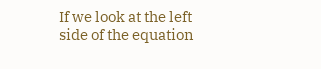If we look at the left side of the equation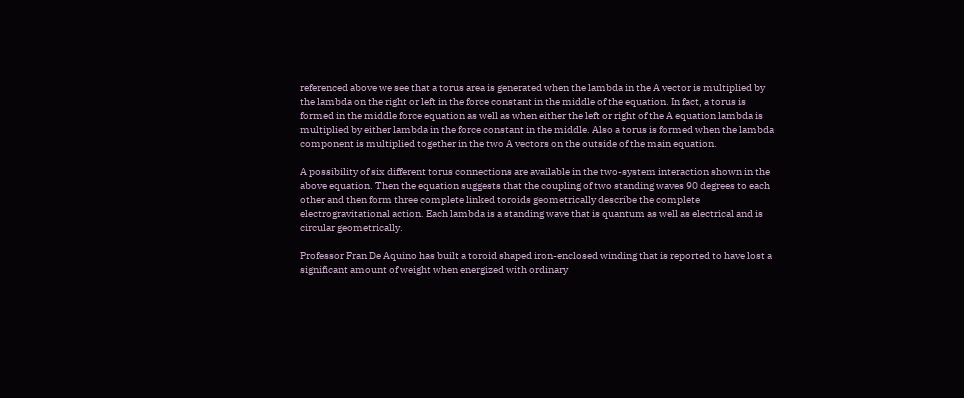referenced above we see that a torus area is generated when the lambda in the A vector is multiplied by the lambda on the right or left in the force constant in the middle of the equation. In fact, a torus is formed in the middle force equation as well as when either the left or right of the A equation lambda is multiplied by either lambda in the force constant in the middle. Also a torus is formed when the lambda component is multiplied together in the two A vectors on the outside of the main equation.

A possibility of six different torus connections are available in the two-system interaction shown in the above equation. Then the equation suggests that the coupling of two standing waves 90 degrees to each other and then form three complete linked toroids geometrically describe the complete electrogravitational action. Each lambda is a standing wave that is quantum as well as electrical and is circular geometrically.

Professor Fran De Aquino has built a toroid shaped iron-enclosed winding that is reported to have lost a significant amount of weight when energized with ordinary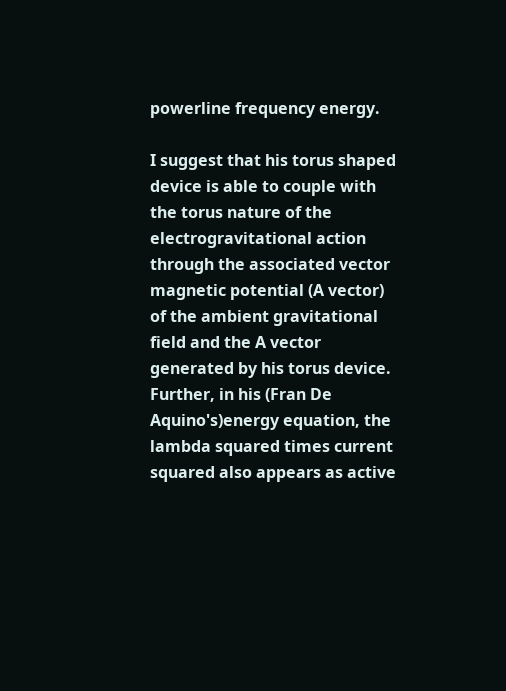powerline frequency energy.

I suggest that his torus shaped device is able to couple with the torus nature of the electrogravitational action through the associated vector magnetic potential (A vector) of the ambient gravitational field and the A vector generated by his torus device. Further, in his (Fran De Aquino's)energy equation, the lambda squared times current squared also appears as active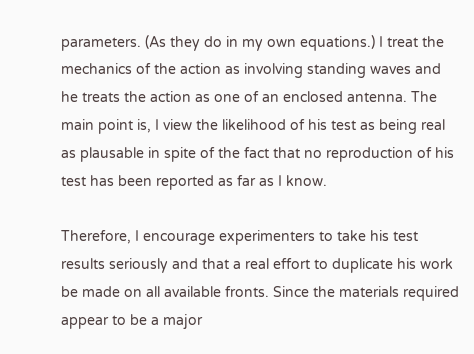parameters. (As they do in my own equations.) I treat the mechanics of the action as involving standing waves and he treats the action as one of an enclosed antenna. The main point is, I view the likelihood of his test as being real as plausable in spite of the fact that no reproduction of his test has been reported as far as I know.

Therefore, I encourage experimenters to take his test results seriously and that a real effort to duplicate his work be made on all available fronts. Since the materials required appear to be a major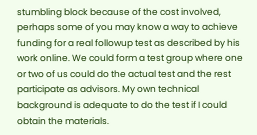stumbling block because of the cost involved, perhaps some of you may know a way to achieve funding for a real followup test as described by his work online. We could form a test group where one or two of us could do the actual test and the rest participate as advisors. My own technical background is adequate to do the test if I could obtain the materials.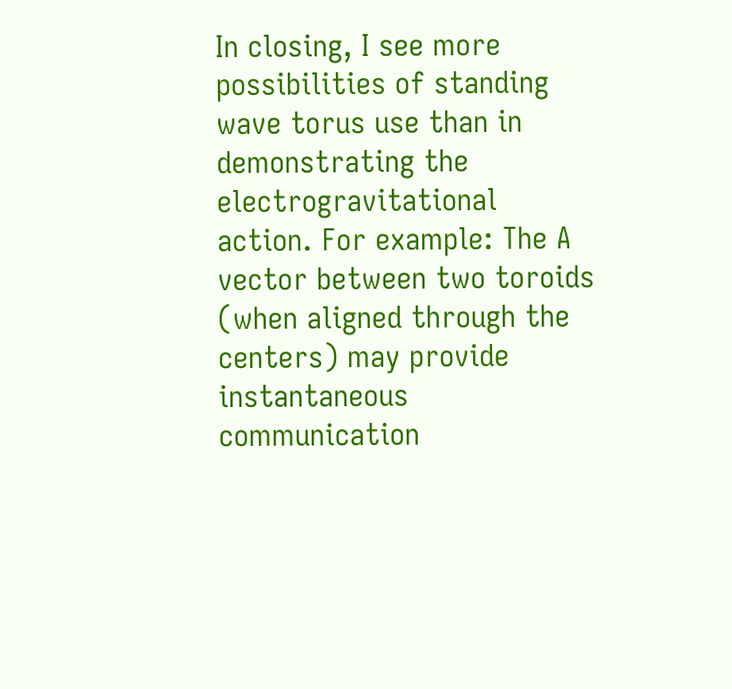In closing, I see more possibilities of standing wave torus use than in demonstrating the electrogravitational action. For example: The A vector between two toroids (when aligned through the centers) may provide instantaneous communication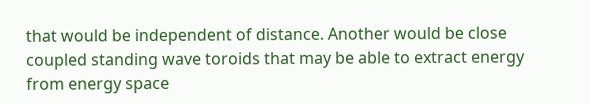that would be independent of distance. Another would be close coupled standing wave toroids that may be able to extract energy from energy space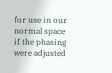for use in our normal space if the phasing were adjusted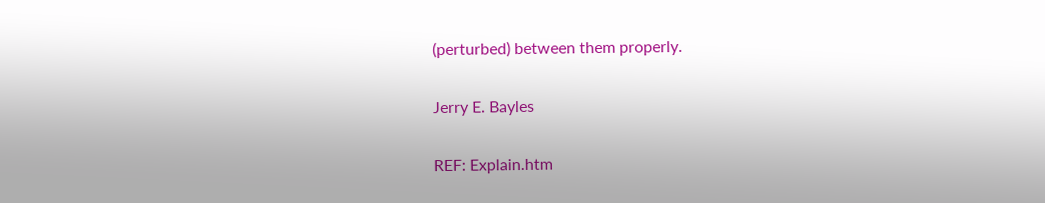(perturbed) between them properly.

Jerry E. Bayles

REF: Explain.htm